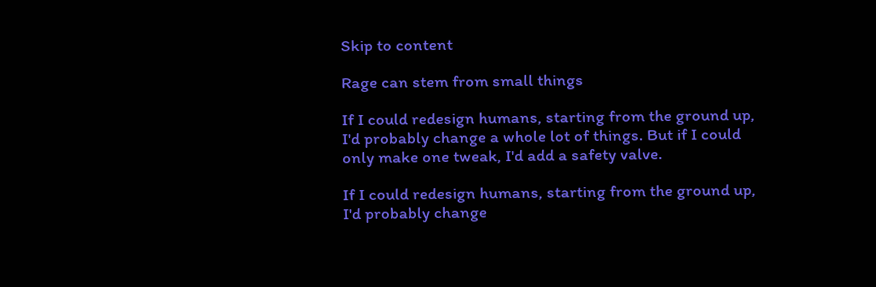Skip to content

Rage can stem from small things

If I could redesign humans, starting from the ground up, I'd probably change a whole lot of things. But if I could only make one tweak, I'd add a safety valve.

If I could redesign humans, starting from the ground up, I'd probably change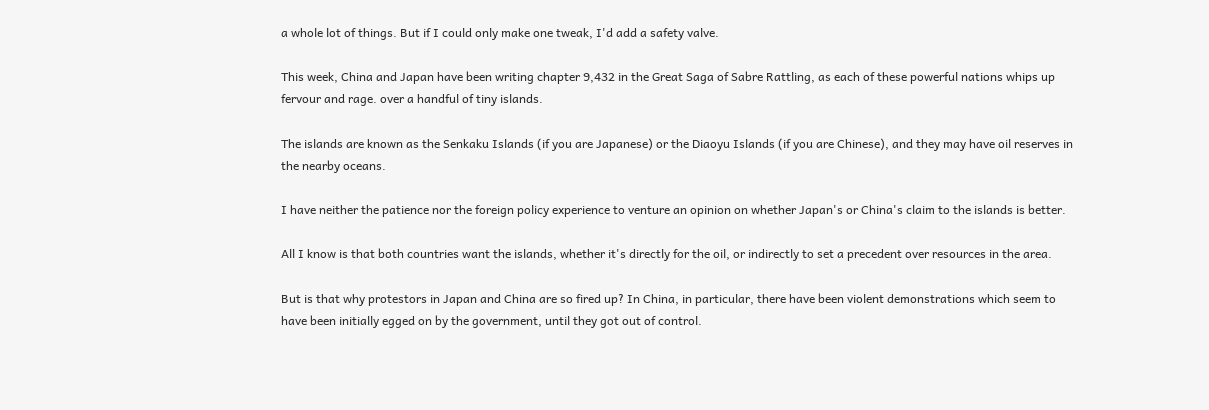a whole lot of things. But if I could only make one tweak, I'd add a safety valve.

This week, China and Japan have been writing chapter 9,432 in the Great Saga of Sabre Rattling, as each of these powerful nations whips up fervour and rage. over a handful of tiny islands.

The islands are known as the Senkaku Islands (if you are Japanese) or the Diaoyu Islands (if you are Chinese), and they may have oil reserves in the nearby oceans.

I have neither the patience nor the foreign policy experience to venture an opinion on whether Japan's or China's claim to the islands is better.

All I know is that both countries want the islands, whether it's directly for the oil, or indirectly to set a precedent over resources in the area.

But is that why protestors in Japan and China are so fired up? In China, in particular, there have been violent demonstrations which seem to have been initially egged on by the government, until they got out of control.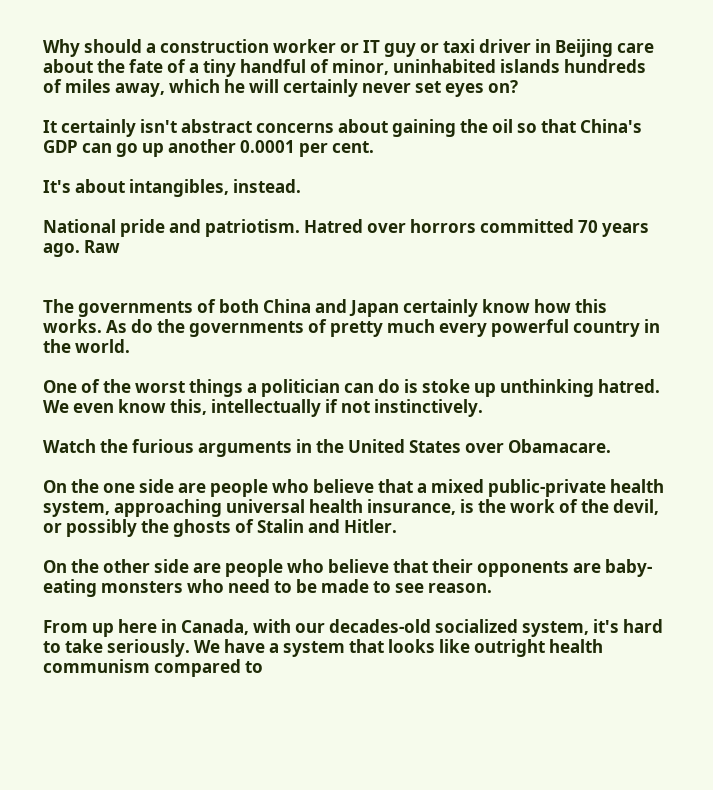Why should a construction worker or IT guy or taxi driver in Beijing care about the fate of a tiny handful of minor, uninhabited islands hundreds of miles away, which he will certainly never set eyes on?

It certainly isn't abstract concerns about gaining the oil so that China's GDP can go up another 0.0001 per cent.

It's about intangibles, instead.

National pride and patriotism. Hatred over horrors committed 70 years ago. Raw


The governments of both China and Japan certainly know how this works. As do the governments of pretty much every powerful country in the world.

One of the worst things a politician can do is stoke up unthinking hatred. We even know this, intellectually if not instinctively.

Watch the furious arguments in the United States over Obamacare.

On the one side are people who believe that a mixed public-private health system, approaching universal health insurance, is the work of the devil, or possibly the ghosts of Stalin and Hitler.

On the other side are people who believe that their opponents are baby-eating monsters who need to be made to see reason.

From up here in Canada, with our decades-old socialized system, it's hard to take seriously. We have a system that looks like outright health communism compared to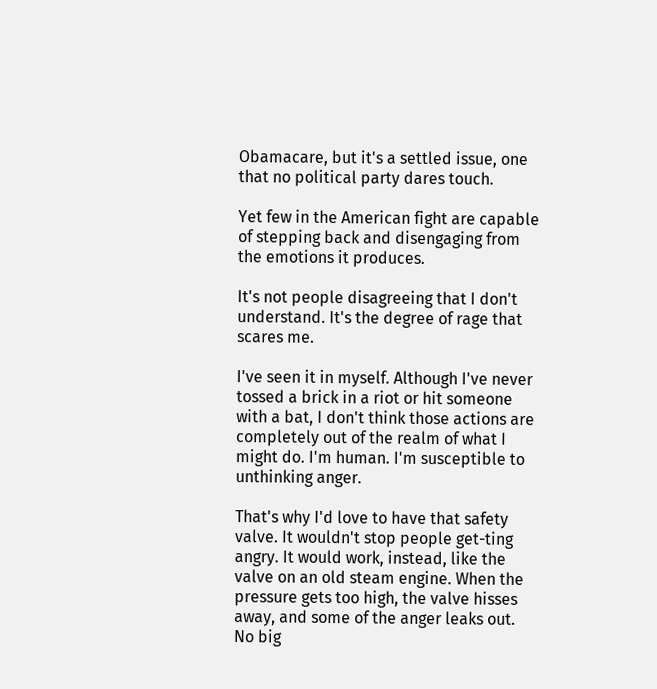Obamacare, but it's a settled issue, one that no political party dares touch.

Yet few in the American fight are capable of stepping back and disengaging from the emotions it produces.

It's not people disagreeing that I don't understand. It's the degree of rage that scares me.

I've seen it in myself. Although I've never tossed a brick in a riot or hit someone with a bat, I don't think those actions are completely out of the realm of what I might do. I'm human. I'm susceptible to unthinking anger.

That's why I'd love to have that safety valve. It wouldn't stop people get-ting angry. It would work, instead, like the valve on an old steam engine. When the pressure gets too high, the valve hisses away, and some of the anger leaks out. No big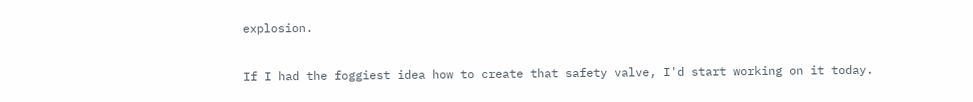explosion.

If I had the foggiest idea how to create that safety valve, I'd start working on it today.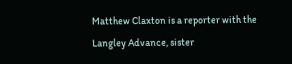Matthew Claxton is a reporter with the Langley Advance, sister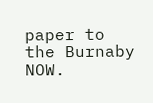paper to the Burnaby NOW.